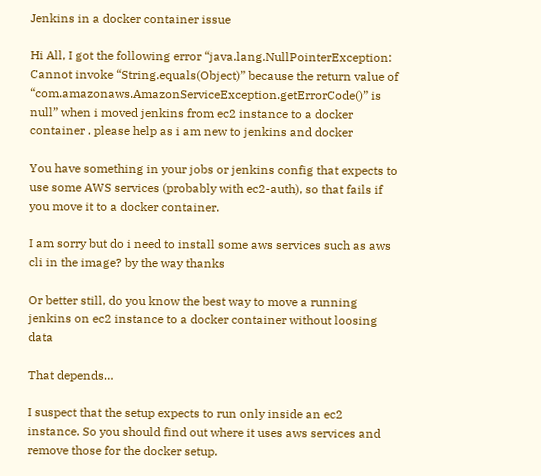Jenkins in a docker container issue

Hi All, I got the following error “java.lang.NullPointerException: Cannot invoke “String.equals(Object)” because the return value of “com.amazonaws.AmazonServiceException.getErrorCode()” is null” when i moved jenkins from ec2 instance to a docker container . please help as i am new to jenkins and docker

You have something in your jobs or jenkins config that expects to use some AWS services (probably with ec2-auth), so that fails if you move it to a docker container.

I am sorry but do i need to install some aws services such as aws cli in the image? by the way thanks

Or better still, do you know the best way to move a running jenkins on ec2 instance to a docker container without loosing data

That depends…

I suspect that the setup expects to run only inside an ec2 instance. So you should find out where it uses aws services and remove those for the docker setup.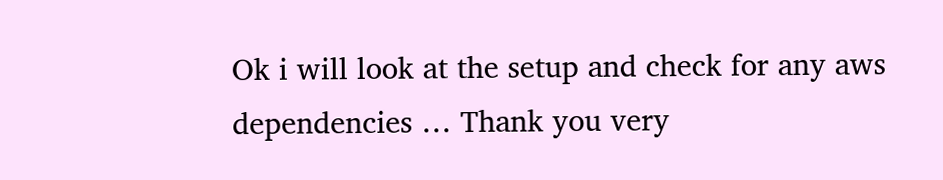Ok i will look at the setup and check for any aws dependencies … Thank you very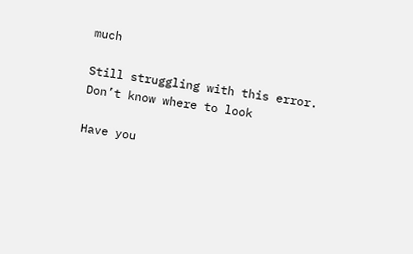much

Still struggling with this error. Don’t know where to look

Have you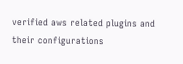verified aws related plugins and their configurations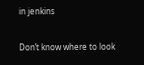in jenkins

Don’t know where to look